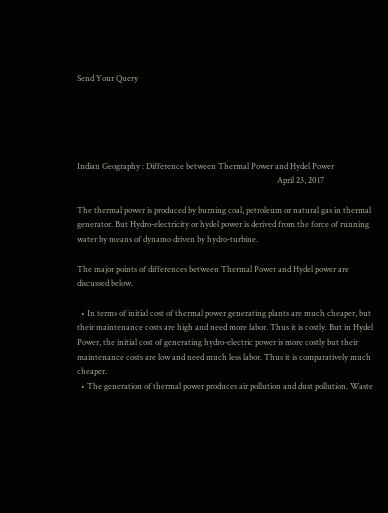Send Your Query





Indian Geography : Difference between Thermal Power and Hydel Power
                                                                                                    April 23, 2017

The thermal power is produced by burning coal, petroleum or natural gas in thermal generator. But Hydro-electricity or hydel power is derived from the force of running water by means of dynamo driven by hydro-turbine.

The major points of differences between Thermal Power and Hydel power are discussed below.

  • In terms of initial cost of thermal power generating plants are much cheaper, but their maintenance costs are high and need more labor. Thus it is costly. But in Hydel Power, the initial cost of generating hydro-electric power is more costly but their maintenance costs are low and need much less labor. Thus it is comparatively much cheaper.
  • The generation of thermal power produces air pollution and dust pollution. Waste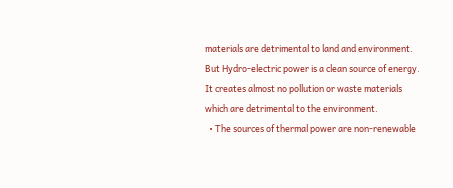materials are detrimental to land and environment. But Hydro-electric power is a clean source of energy. It creates almost no pollution or waste materials which are detrimental to the environment.
  • The sources of thermal power are non-renewable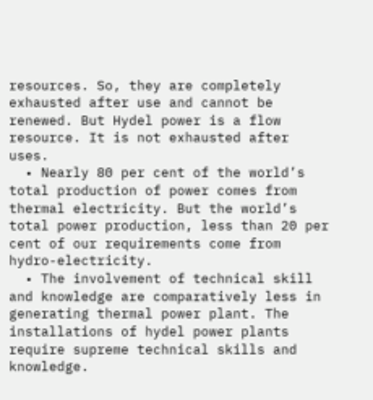resources. So, they are completely exhausted after use and cannot be renewed. But Hydel power is a flow resource. It is not exhausted after uses.
  • Nearly 80 per cent of the world’s total production of power comes from thermal electricity. But the world’s total power production, less than 20 per cent of our requirements come from hydro-electricity.
  • The involvement of technical skill and knowledge are comparatively less in generating thermal power plant. The installations of hydel power plants require supreme technical skills and knowledge.